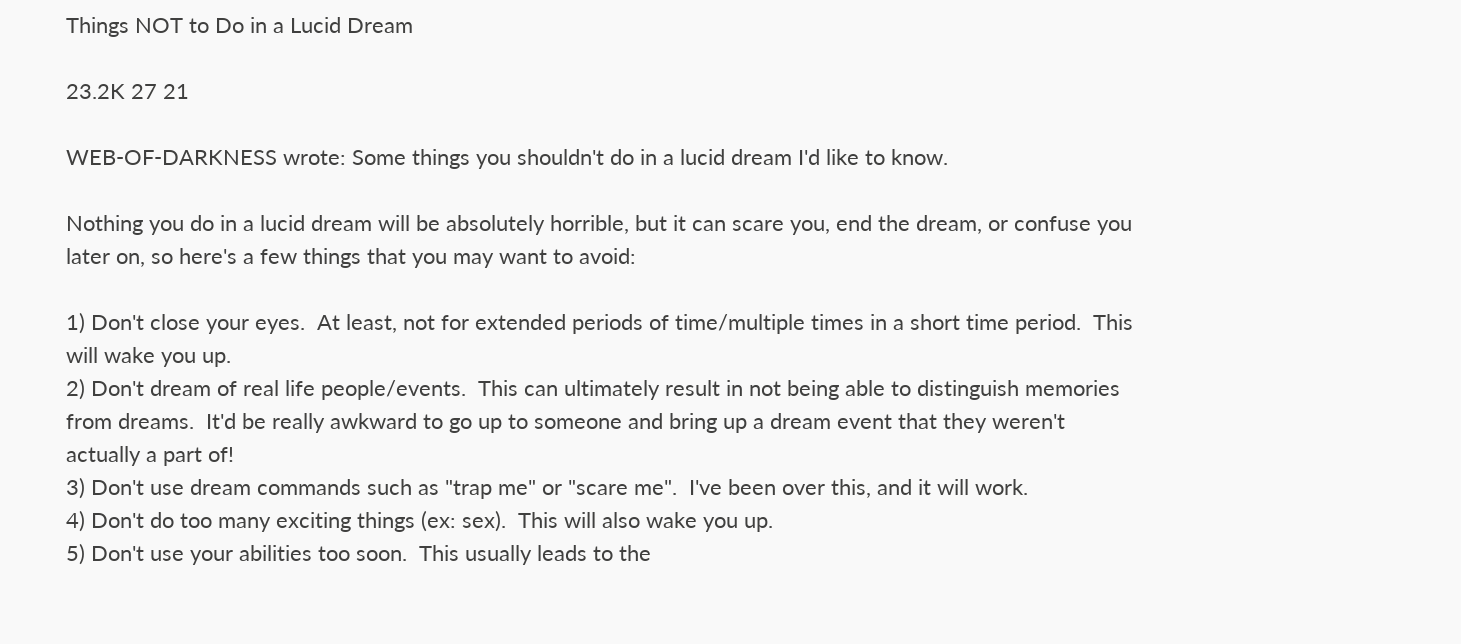Things NOT to Do in a Lucid Dream

23.2K 27 21

WEB-OF-DARKNESS wrote: Some things you shouldn't do in a lucid dream I'd like to know.

Nothing you do in a lucid dream will be absolutely horrible, but it can scare you, end the dream, or confuse you later on, so here's a few things that you may want to avoid:

1) Don't close your eyes.  At least, not for extended periods of time/multiple times in a short time period.  This will wake you up.
2) Don't dream of real life people/events.  This can ultimately result in not being able to distinguish memories from dreams.  It'd be really awkward to go up to someone and bring up a dream event that they weren't actually a part of!
3) Don't use dream commands such as "trap me" or "scare me".  I've been over this, and it will work.
4) Don't do too many exciting things (ex: sex).  This will also wake you up.
5) Don't use your abilities too soon.  This usually leads to the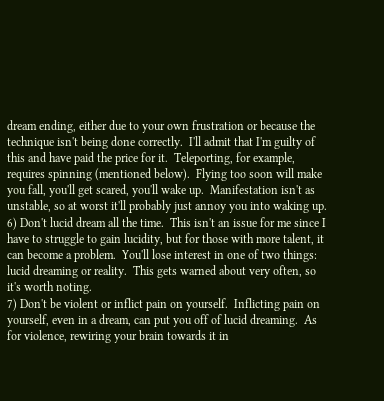dream ending, either due to your own frustration or because the technique isn't being done correctly.  I'll admit that I'm guilty of this and have paid the price for it.  Teleporting, for example, requires spinning (mentioned below).  Flying too soon will make you fall, you'll get scared, you'll wake up.  Manifestation isn't as unstable, so at worst it'll probably just annoy you into waking up.
6) Don't lucid dream all the time.  This isn't an issue for me since I have to struggle to gain lucidity, but for those with more talent, it can become a problem.  You'll lose interest in one of two things: lucid dreaming or reality.  This gets warned about very often, so it's worth noting.
7) Don't be violent or inflict pain on yourself.  Inflicting pain on yourself, even in a dream, can put you off of lucid dreaming.  As for violence, rewiring your brain towards it in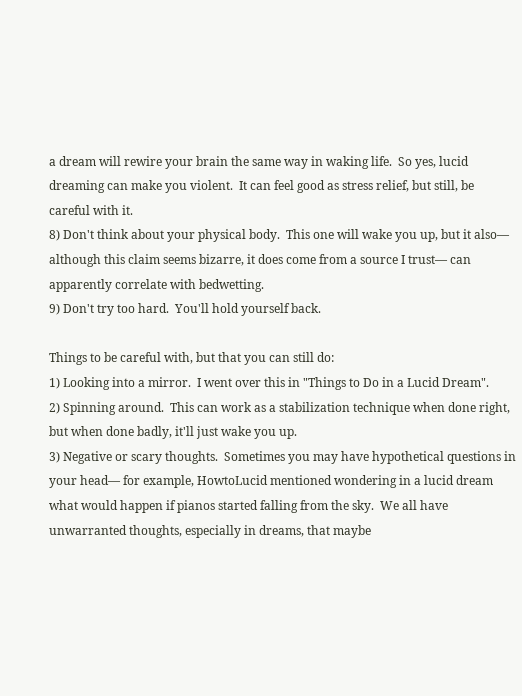a dream will rewire your brain the same way in waking life.  So yes, lucid dreaming can make you violent.  It can feel good as stress relief, but still, be careful with it.
8) Don't think about your physical body.  This one will wake you up, but it also— although this claim seems bizarre, it does come from a source I trust— can apparently correlate with bedwetting.
9) Don't try too hard.  You'll hold yourself back.

Things to be careful with, but that you can still do:
1) Looking into a mirror.  I went over this in "Things to Do in a Lucid Dream".
2) Spinning around.  This can work as a stabilization technique when done right, but when done badly, it'll just wake you up.
3) Negative or scary thoughts.  Sometimes you may have hypothetical questions in your head— for example, HowtoLucid mentioned wondering in a lucid dream what would happen if pianos started falling from the sky.  We all have unwarranted thoughts, especially in dreams, that maybe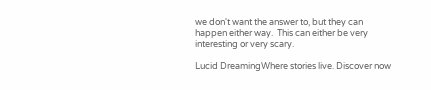we don't want the answer to, but they can happen either way.  This can either be very interesting or very scary.

Lucid DreamingWhere stories live. Discover now